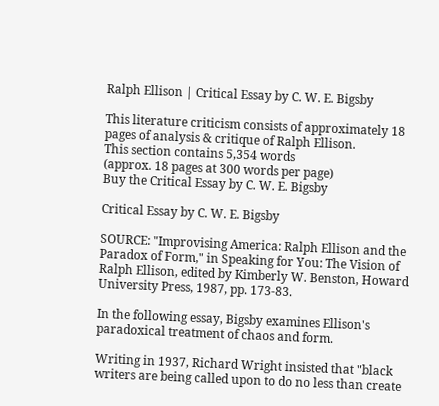Ralph Ellison | Critical Essay by C. W. E. Bigsby

This literature criticism consists of approximately 18 pages of analysis & critique of Ralph Ellison.
This section contains 5,354 words
(approx. 18 pages at 300 words per page)
Buy the Critical Essay by C. W. E. Bigsby

Critical Essay by C. W. E. Bigsby

SOURCE: "Improvising America: Ralph Ellison and the Paradox of Form," in Speaking for You: The Vision of Ralph Ellison, edited by Kimberly W. Benston, Howard University Press, 1987, pp. 173-83.

In the following essay, Bigsby examines Ellison's paradoxical treatment of chaos and form.

Writing in 1937, Richard Wright insisted that "black writers are being called upon to do no less than create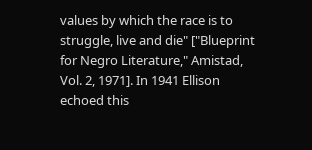values by which the race is to struggle, live and die" ["Blueprint for Negro Literature," Amistad, Vol. 2, 1971]. In 1941 Ellison echoed this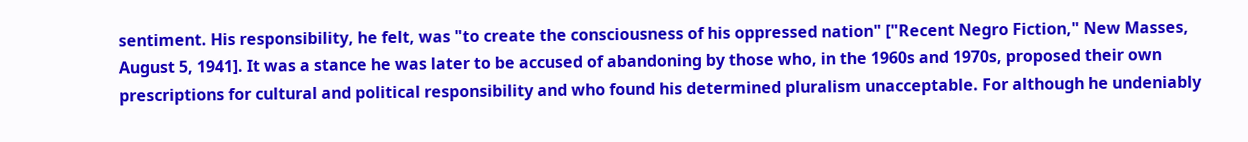sentiment. His responsibility, he felt, was "to create the consciousness of his oppressed nation" ["Recent Negro Fiction," New Masses, August 5, 1941]. It was a stance he was later to be accused of abandoning by those who, in the 1960s and 1970s, proposed their own prescriptions for cultural and political responsibility and who found his determined pluralism unacceptable. For although he undeniably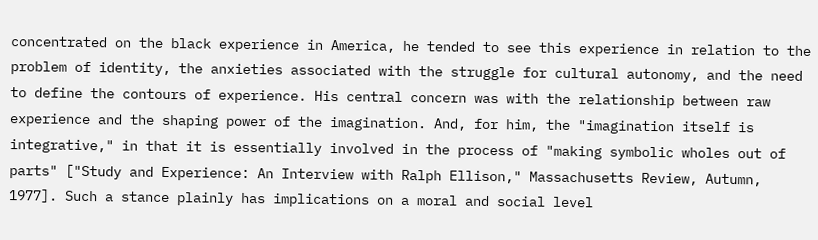concentrated on the black experience in America, he tended to see this experience in relation to the problem of identity, the anxieties associated with the struggle for cultural autonomy, and the need to define the contours of experience. His central concern was with the relationship between raw experience and the shaping power of the imagination. And, for him, the "imagination itself is integrative," in that it is essentially involved in the process of "making symbolic wholes out of parts" ["Study and Experience: An Interview with Ralph Ellison," Massachusetts Review, Autumn, 1977]. Such a stance plainly has implications on a moral and social level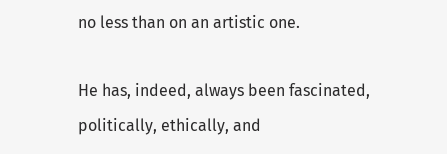no less than on an artistic one.

He has, indeed, always been fascinated, politically, ethically, and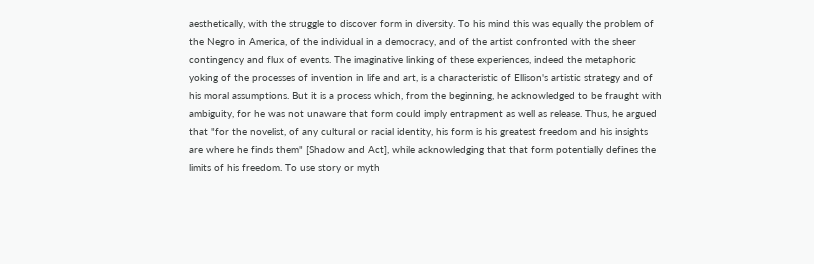aesthetically, with the struggle to discover form in diversity. To his mind this was equally the problem of the Negro in America, of the individual in a democracy, and of the artist confronted with the sheer contingency and flux of events. The imaginative linking of these experiences, indeed the metaphoric yoking of the processes of invention in life and art, is a characteristic of Ellison's artistic strategy and of his moral assumptions. But it is a process which, from the beginning, he acknowledged to be fraught with ambiguity, for he was not unaware that form could imply entrapment as well as release. Thus, he argued that "for the novelist, of any cultural or racial identity, his form is his greatest freedom and his insights are where he finds them" [Shadow and Act], while acknowledging that that form potentially defines the limits of his freedom. To use story or myth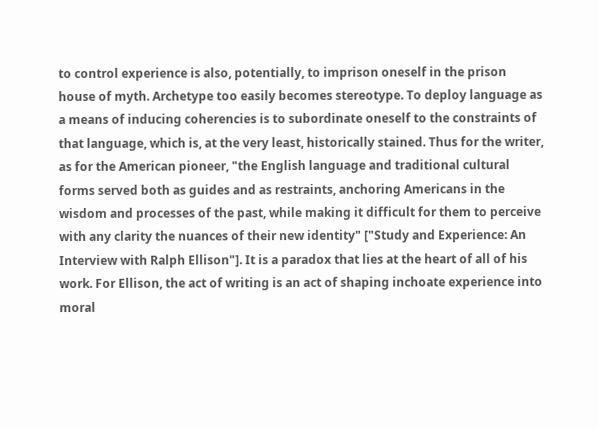to control experience is also, potentially, to imprison oneself in the prison house of myth. Archetype too easily becomes stereotype. To deploy language as a means of inducing coherencies is to subordinate oneself to the constraints of that language, which is, at the very least, historically stained. Thus for the writer, as for the American pioneer, "the English language and traditional cultural forms served both as guides and as restraints, anchoring Americans in the wisdom and processes of the past, while making it difficult for them to perceive with any clarity the nuances of their new identity" ["Study and Experience: An Interview with Ralph Ellison"]. It is a paradox that lies at the heart of all of his work. For Ellison, the act of writing is an act of shaping inchoate experience into moral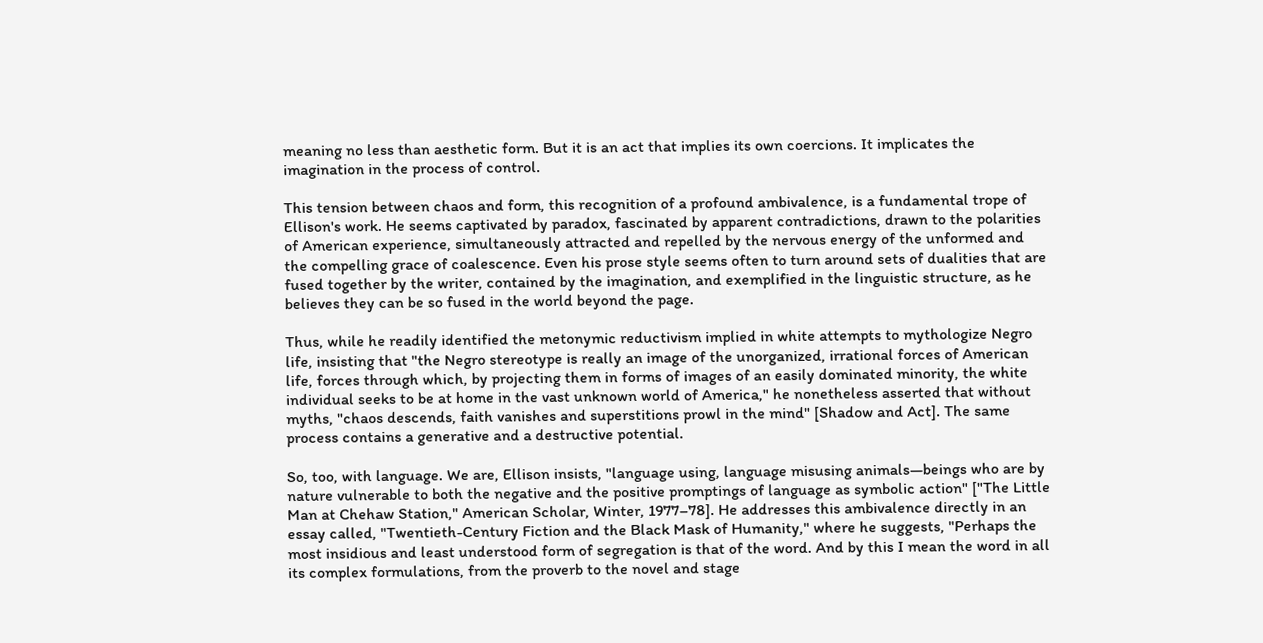meaning no less than aesthetic form. But it is an act that implies its own coercions. It implicates the imagination in the process of control.

This tension between chaos and form, this recognition of a profound ambivalence, is a fundamental trope of Ellison's work. He seems captivated by paradox, fascinated by apparent contradictions, drawn to the polarities of American experience, simultaneously attracted and repelled by the nervous energy of the unformed and the compelling grace of coalescence. Even his prose style seems often to turn around sets of dualities that are fused together by the writer, contained by the imagination, and exemplified in the linguistic structure, as he believes they can be so fused in the world beyond the page.

Thus, while he readily identified the metonymic reductivism implied in white attempts to mythologize Negro life, insisting that "the Negro stereotype is really an image of the unorganized, irrational forces of American life, forces through which, by projecting them in forms of images of an easily dominated minority, the white individual seeks to be at home in the vast unknown world of America," he nonetheless asserted that without myths, "chaos descends, faith vanishes and superstitions prowl in the mind" [Shadow and Act]. The same process contains a generative and a destructive potential.

So, too, with language. We are, Ellison insists, "language using, language misusing animals—beings who are by nature vulnerable to both the negative and the positive promptings of language as symbolic action" ["The Little Man at Chehaw Station," American Scholar, Winter, 1977–78]. He addresses this ambivalence directly in an essay called, "Twentieth-Century Fiction and the Black Mask of Humanity," where he suggests, "Perhaps the most insidious and least understood form of segregation is that of the word. And by this I mean the word in all its complex formulations, from the proverb to the novel and stage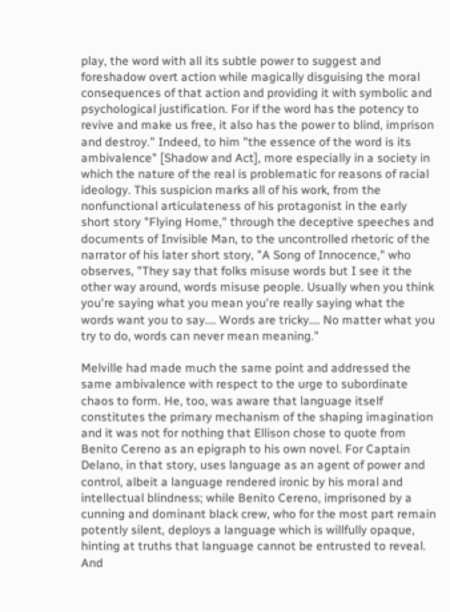play, the word with all its subtle power to suggest and foreshadow overt action while magically disguising the moral consequences of that action and providing it with symbolic and psychological justification. For if the word has the potency to revive and make us free, it also has the power to blind, imprison and destroy." Indeed, to him "the essence of the word is its ambivalence" [Shadow and Act], more especially in a society in which the nature of the real is problematic for reasons of racial ideology. This suspicion marks all of his work, from the nonfunctional articulateness of his protagonist in the early short story "Flying Home," through the deceptive speeches and documents of Invisible Man, to the uncontrolled rhetoric of the narrator of his later short story, "A Song of Innocence," who observes, "They say that folks misuse words but I see it the other way around, words misuse people. Usually when you think you're saying what you mean you're really saying what the words want you to say…. Words are tricky…. No matter what you try to do, words can never mean meaning."

Melville had made much the same point and addressed the same ambivalence with respect to the urge to subordinate chaos to form. He, too, was aware that language itself constitutes the primary mechanism of the shaping imagination and it was not for nothing that Ellison chose to quote from Benito Cereno as an epigraph to his own novel. For Captain Delano, in that story, uses language as an agent of power and control, albeit a language rendered ironic by his moral and intellectual blindness; while Benito Cereno, imprisoned by a cunning and dominant black crew, who for the most part remain potently silent, deploys a language which is willfully opaque, hinting at truths that language cannot be entrusted to reveal. And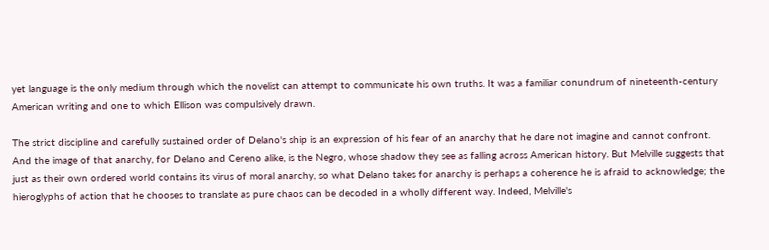yet language is the only medium through which the novelist can attempt to communicate his own truths. It was a familiar conundrum of nineteenth-century American writing and one to which Ellison was compulsively drawn.

The strict discipline and carefully sustained order of Delano's ship is an expression of his fear of an anarchy that he dare not imagine and cannot confront. And the image of that anarchy, for Delano and Cereno alike, is the Negro, whose shadow they see as falling across American history. But Melville suggests that just as their own ordered world contains its virus of moral anarchy, so what Delano takes for anarchy is perhaps a coherence he is afraid to acknowledge; the hieroglyphs of action that he chooses to translate as pure chaos can be decoded in a wholly different way. Indeed, Melville's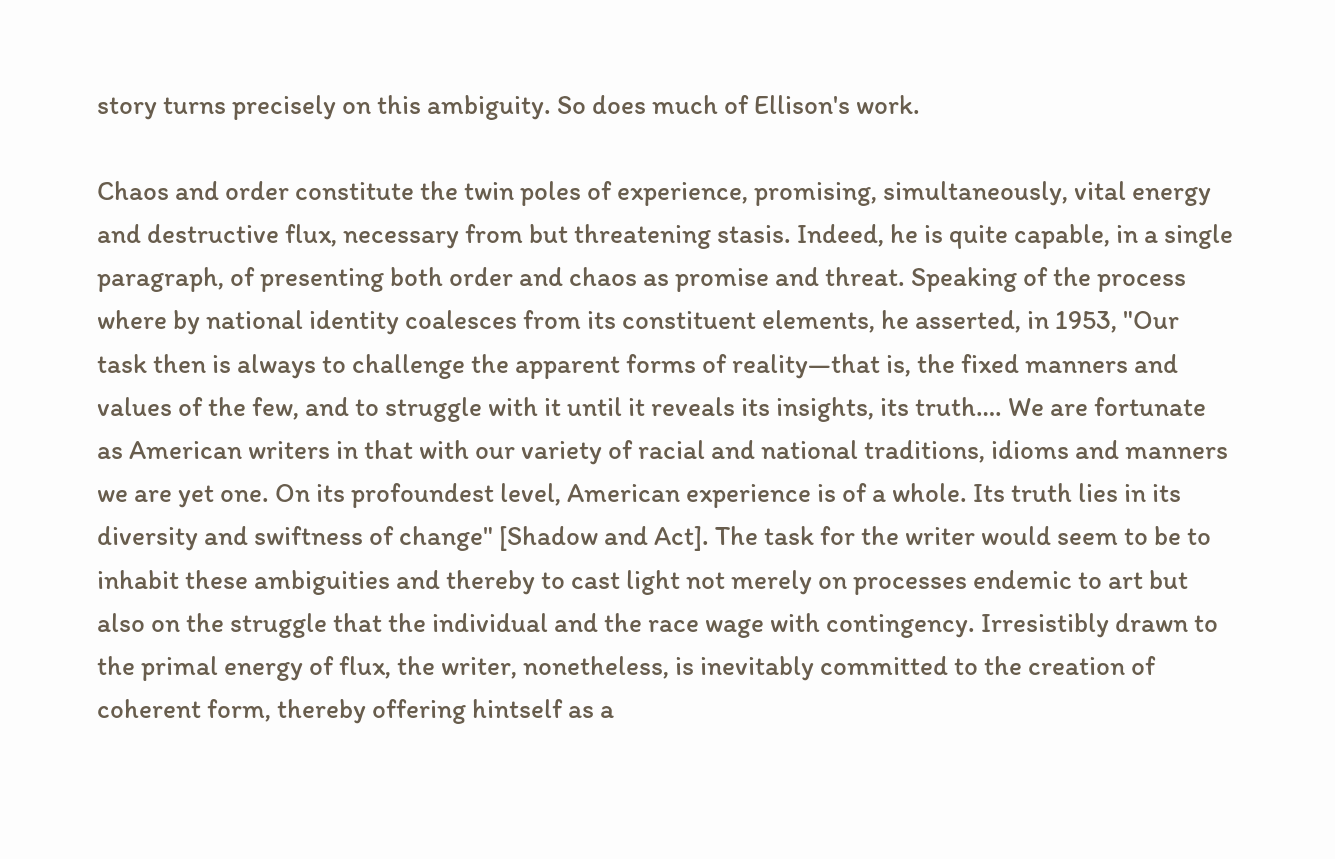story turns precisely on this ambiguity. So does much of Ellison's work.

Chaos and order constitute the twin poles of experience, promising, simultaneously, vital energy and destructive flux, necessary from but threatening stasis. Indeed, he is quite capable, in a single paragraph, of presenting both order and chaos as promise and threat. Speaking of the process where by national identity coalesces from its constituent elements, he asserted, in 1953, "Our task then is always to challenge the apparent forms of reality—that is, the fixed manners and values of the few, and to struggle with it until it reveals its insights, its truth…. We are fortunate as American writers in that with our variety of racial and national traditions, idioms and manners we are yet one. On its profoundest level, American experience is of a whole. Its truth lies in its diversity and swiftness of change" [Shadow and Act]. The task for the writer would seem to be to inhabit these ambiguities and thereby to cast light not merely on processes endemic to art but also on the struggle that the individual and the race wage with contingency. Irresistibly drawn to the primal energy of flux, the writer, nonetheless, is inevitably committed to the creation of coherent form, thereby offering hintself as a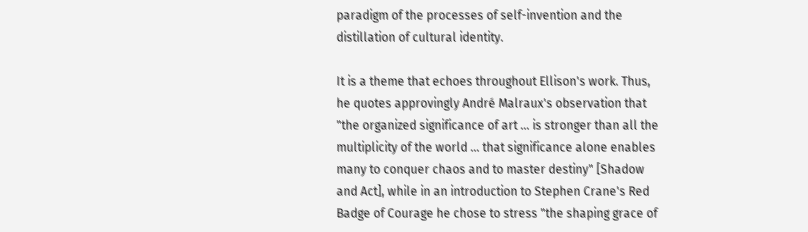paradigm of the processes of self-invention and the distillation of cultural identity.

It is a theme that echoes throughout Ellison's work. Thus, he quotes approvingly André Malraux's observation that "the organized significance of art … is stronger than all the multiplicity of the world … that significance alone enables many to conquer chaos and to master destiny" [Shadow and Act], while in an introduction to Stephen Crane's Red Badge of Courage he chose to stress "the shaping grace of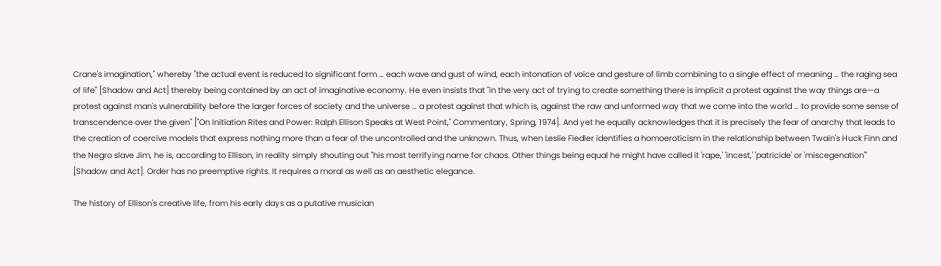Crane's imagination," whereby "the actual event is reduced to significant form … each wave and gust of wind, each intonation of voice and gesture of limb combining to a single effect of meaning … the raging sea of life" [Shadow and Act] thereby being contained by an act of imaginative economy. He even insists that "in the very act of trying to create something there is implicit a protest against the way things are—a protest against man's vulnerability before the larger forces of society and the universe … a protest against that which is, against the raw and unformed way that we come into the world … to provide some sense of transcendence over the given" ["On Initiation Rites and Power: Ralph Ellison Speaks at West Point," Commentary, Spring, 1974]. And yet he equally acknowledges that it is precisely the fear of anarchy that leads to the creation of coercive models that express nothing more than a fear of the uncontrolled and the unknown. Thus, when Leslie Fiedler identifies a homoeroticism in the relationship between Twain's Huck Finn and the Negro slave Jim, he is, according to Ellison, in reality simply shouting out "his most terrifying name for chaos. Other things being equal he might have called it 'rape,' 'incest,' 'patricide' or 'miscegenation'" [Shadow and Act]. Order has no preemptive rights. It requires a moral as well as an aesthetic elegance.

The history of Ellison's creative life, from his early days as a putative musician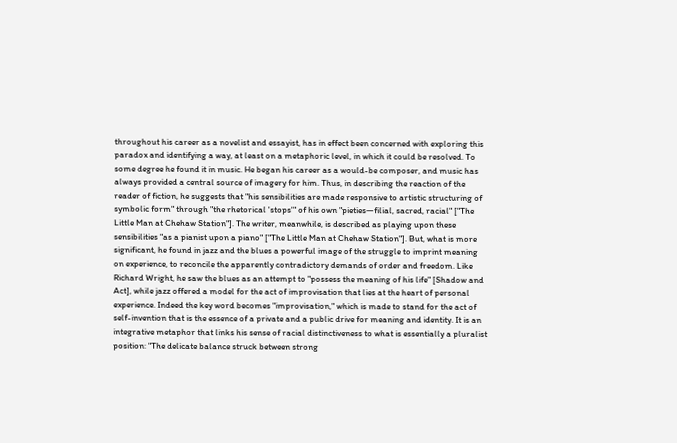throughout his career as a novelist and essayist, has in effect been concerned with exploring this paradox and identifying a way, at least on a metaphoric level, in which it could be resolved. To some degree he found it in music. He began his career as a would-be composer, and music has always provided a central source of imagery for him. Thus, in describing the reaction of the reader of fiction, he suggests that "his sensibilities are made responsive to artistic structuring of symbolic form" through "the rhetorical 'stops'" of his own "pieties—filial, sacred, racial" ["The Little Man at Chehaw Station"]. The writer, meanwhile, is described as playing upon these sensibilities "as a pianist upon a piano" ["The Little Man at Chehaw Station"]. But, what is more significant, he found in jazz and the blues a powerful image of the struggle to imprint meaning on experience, to reconcile the apparently contradictory demands of order and freedom. Like Richard Wright, he saw the blues as an attempt to "possess the meaning of his life" [Shadow and Act], while jazz offered a model for the act of improvisation that lies at the heart of personal experience. Indeed the key word becomes "improvisation," which is made to stand for the act of self-invention that is the essence of a private and a public drive for meaning and identity. It is an integrative metaphor that links his sense of racial distinctiveness to what is essentially a pluralist position: "The delicate balance struck between strong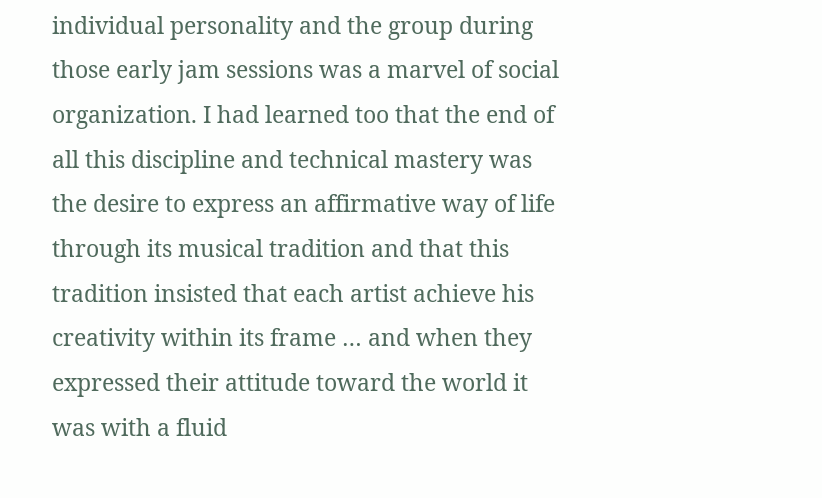individual personality and the group during those early jam sessions was a marvel of social organization. I had learned too that the end of all this discipline and technical mastery was the desire to express an affirmative way of life through its musical tradition and that this tradition insisted that each artist achieve his creativity within its frame … and when they expressed their attitude toward the world it was with a fluid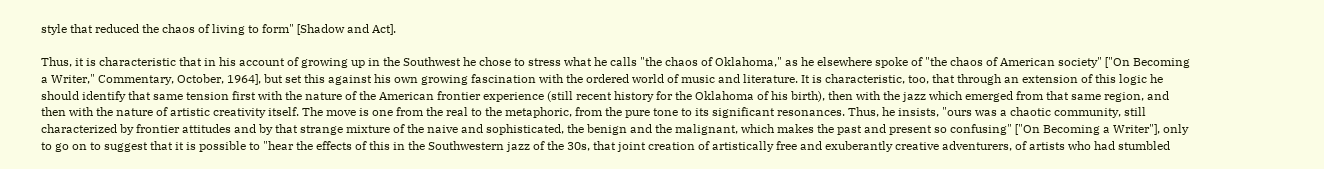style that reduced the chaos of living to form" [Shadow and Act].

Thus, it is characteristic that in his account of growing up in the Southwest he chose to stress what he calls "the chaos of Oklahoma," as he elsewhere spoke of "the chaos of American society" ["On Becoming a Writer," Commentary, October, 1964], but set this against his own growing fascination with the ordered world of music and literature. It is characteristic, too, that through an extension of this logic he should identify that same tension first with the nature of the American frontier experience (still recent history for the Oklahoma of his birth), then with the jazz which emerged from that same region, and then with the nature of artistic creativity itself. The move is one from the real to the metaphoric, from the pure tone to its significant resonances. Thus, he insists, "ours was a chaotic community, still characterized by frontier attitudes and by that strange mixture of the naive and sophisticated, the benign and the malignant, which makes the past and present so confusing" ["On Becoming a Writer"], only to go on to suggest that it is possible to "hear the effects of this in the Southwestern jazz of the 30s, that joint creation of artistically free and exuberantly creative adventurers, of artists who had stumbled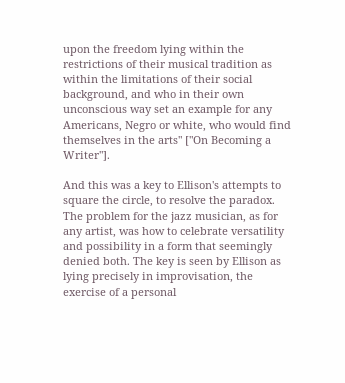upon the freedom lying within the restrictions of their musical tradition as within the limitations of their social background, and who in their own unconscious way set an example for any Americans, Negro or white, who would find themselves in the arts" ["On Becoming a Writer"].

And this was a key to Ellison's attempts to square the circle, to resolve the paradox. The problem for the jazz musician, as for any artist, was how to celebrate versatility and possibility in a form that seemingly denied both. The key is seen by Ellison as lying precisely in improvisation, the exercise of a personal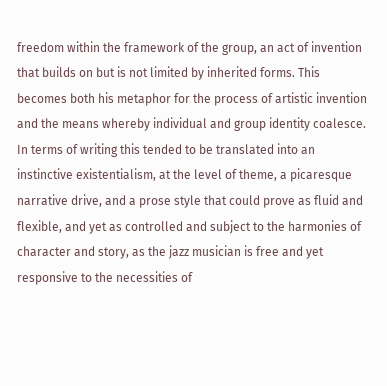freedom within the framework of the group, an act of invention that builds on but is not limited by inherited forms. This becomes both his metaphor for the process of artistic invention and the means whereby individual and group identity coalesce. In terms of writing this tended to be translated into an instinctive existentialism, at the level of theme, a picaresque narrative drive, and a prose style that could prove as fluid and flexible, and yet as controlled and subject to the harmonies of character and story, as the jazz musician is free and yet responsive to the necessities of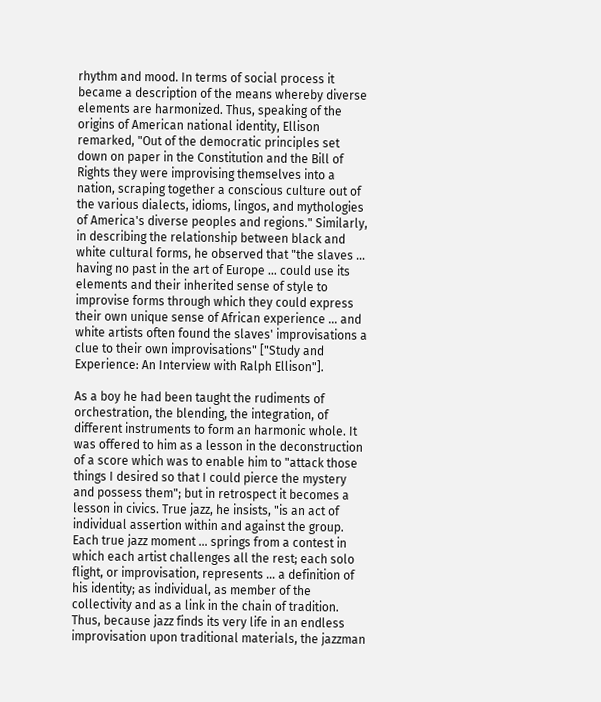rhythm and mood. In terms of social process it became a description of the means whereby diverse elements are harmonized. Thus, speaking of the origins of American national identity, Ellison remarked, "Out of the democratic principles set down on paper in the Constitution and the Bill of Rights they were improvising themselves into a nation, scraping together a conscious culture out of the various dialects, idioms, lingos, and mythologies of America's diverse peoples and regions." Similarly, in describing the relationship between black and white cultural forms, he observed that "the slaves … having no past in the art of Europe … could use its elements and their inherited sense of style to improvise forms through which they could express their own unique sense of African experience … and white artists often found the slaves' improvisations a clue to their own improvisations" ["Study and Experience: An Interview with Ralph Ellison"].

As a boy he had been taught the rudiments of orchestration, the blending, the integration, of different instruments to form an harmonic whole. It was offered to him as a lesson in the deconstruction of a score which was to enable him to "attack those things I desired so that I could pierce the mystery and possess them"; but in retrospect it becomes a lesson in civics. True jazz, he insists, "is an act of individual assertion within and against the group. Each true jazz moment … springs from a contest in which each artist challenges all the rest; each solo flight, or improvisation, represents … a definition of his identity; as individual, as member of the collectivity and as a link in the chain of tradition. Thus, because jazz finds its very life in an endless improvisation upon traditional materials, the jazzman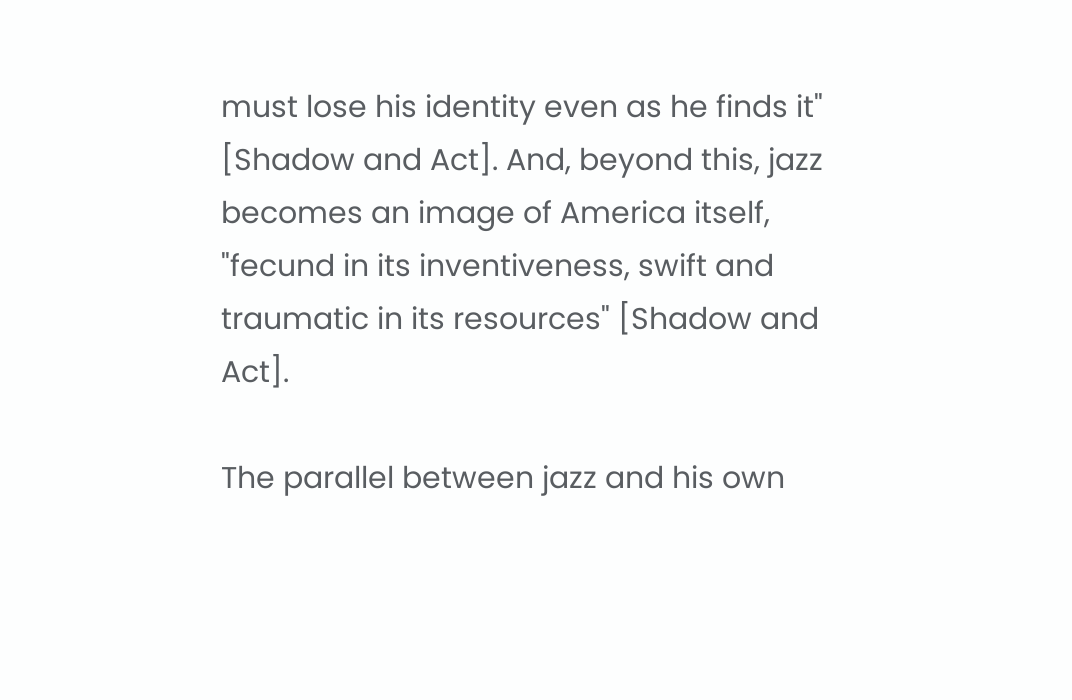must lose his identity even as he finds it" [Shadow and Act]. And, beyond this, jazz becomes an image of America itself, "fecund in its inventiveness, swift and traumatic in its resources" [Shadow and Act].

The parallel between jazz and his own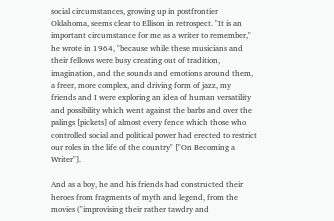social circumstances, growing up in postfrontier Oklahoma, seems clear to Ellison in retrospect. "It is an important circumstance for me as a writer to remember," he wrote in 1964, "because while these musicians and their fellows were busy creating out of tradition, imagination, and the sounds and emotions around them, a freer, more complex, and driving form of jazz, my friends and I were exploring an idea of human versatility and possibility which went against the barbs and over the palings [pickets] of almost every fence which those who controlled social and political power had erected to restrict our roles in the life of the country" ["On Becoming a Writer"].

And as a boy, he and his friends had constructed their heroes from fragments of myth and legend, from the movies ("improvising their rather tawdry and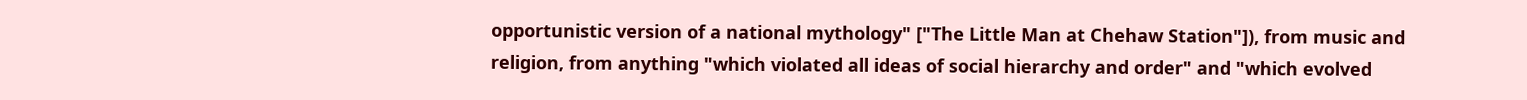opportunistic version of a national mythology" ["The Little Man at Chehaw Station"]), from music and religion, from anything "which violated all ideas of social hierarchy and order" and "which evolved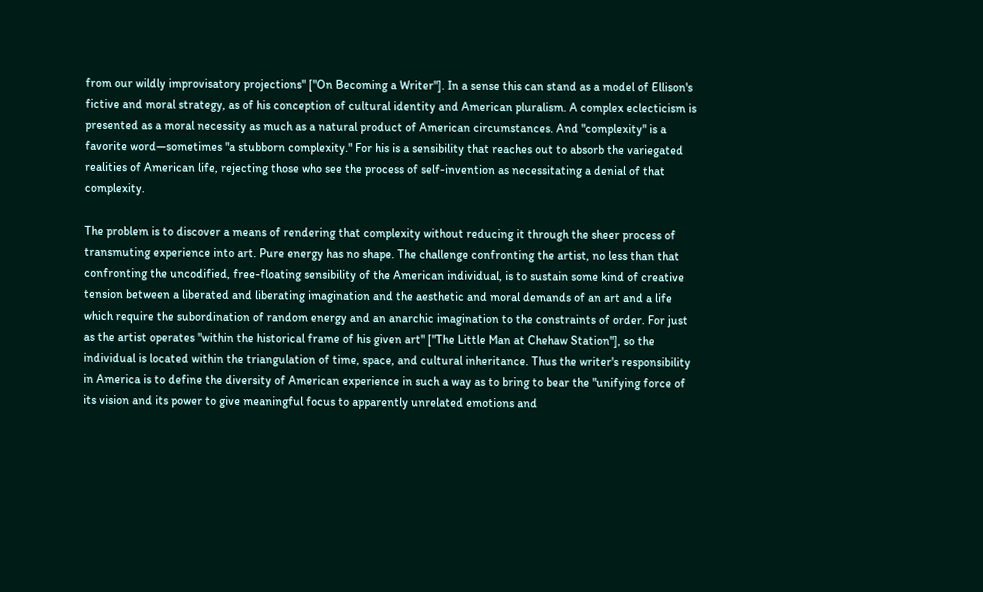from our wildly improvisatory projections" ["On Becoming a Writer"]. In a sense this can stand as a model of Ellison's fictive and moral strategy, as of his conception of cultural identity and American pluralism. A complex eclecticism is presented as a moral necessity as much as a natural product of American circumstances. And "complexity" is a favorite word—sometimes "a stubborn complexity." For his is a sensibility that reaches out to absorb the variegated realities of American life, rejecting those who see the process of self-invention as necessitating a denial of that complexity.

The problem is to discover a means of rendering that complexity without reducing it through the sheer process of transmuting experience into art. Pure energy has no shape. The challenge confronting the artist, no less than that confronting the uncodified, free-floating sensibility of the American individual, is to sustain some kind of creative tension between a liberated and liberating imagination and the aesthetic and moral demands of an art and a life which require the subordination of random energy and an anarchic imagination to the constraints of order. For just as the artist operates "within the historical frame of his given art" ["The Little Man at Chehaw Station"], so the individual is located within the triangulation of time, space, and cultural inheritance. Thus the writer's responsibility in America is to define the diversity of American experience in such a way as to bring to bear the "unifying force of its vision and its power to give meaningful focus to apparently unrelated emotions and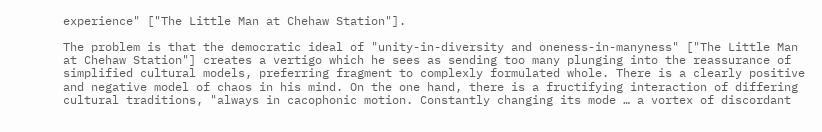experience" ["The Little Man at Chehaw Station"].

The problem is that the democratic ideal of "unity-in-diversity and oneness-in-manyness" ["The Little Man at Chehaw Station"] creates a vertigo which he sees as sending too many plunging into the reassurance of simplified cultural models, preferring fragment to complexly formulated whole. There is a clearly positive and negative model of chaos in his mind. On the one hand, there is a fructifying interaction of differing cultural traditions, "always in cacophonic motion. Constantly changing its mode … a vortex of discordant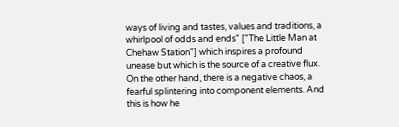ways of living and tastes, values and traditions, a whirlpool of odds and ends" ["The Little Man at Chehaw Station"] which inspires a profound unease but which is the source of a creative flux. On the other hand, there is a negative chaos, a fearful splintering into component elements. And this is how he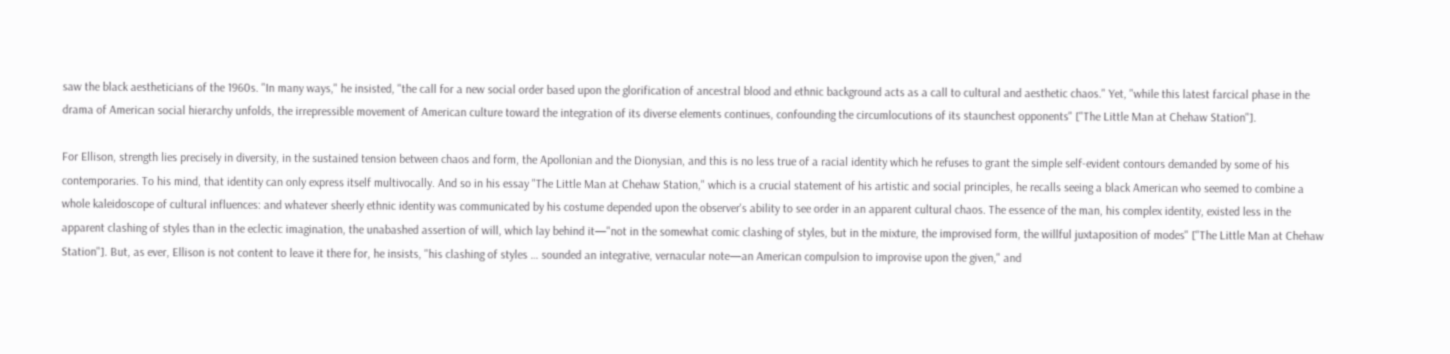saw the black aestheticians of the 1960s. "In many ways," he insisted, "the call for a new social order based upon the glorification of ancestral blood and ethnic background acts as a call to cultural and aesthetic chaos." Yet, "while this latest farcical phase in the drama of American social hierarchy unfolds, the irrepressible movement of American culture toward the integration of its diverse elements continues, confounding the circumlocutions of its staunchest opponents" ["The Little Man at Chehaw Station"].

For Ellison, strength lies precisely in diversity, in the sustained tension between chaos and form, the Apollonian and the Dionysian, and this is no less true of a racial identity which he refuses to grant the simple self-evident contours demanded by some of his contemporaries. To his mind, that identity can only express itself multivocally. And so in his essay "The Little Man at Chehaw Station," which is a crucial statement of his artistic and social principles, he recalls seeing a black American who seemed to combine a whole kaleidoscope of cultural influences: and whatever sheerly ethnic identity was communicated by his costume depended upon the observer's ability to see order in an apparent cultural chaos. The essence of the man, his complex identity, existed less in the apparent clashing of styles than in the eclectic imagination, the unabashed assertion of will, which lay behind it—"not in the somewhat comic clashing of styles, but in the mixture, the improvised form, the willful juxtaposition of modes" ["The Little Man at Chehaw Station"]. But, as ever, Ellison is not content to leave it there for, he insists, "his clashing of styles … sounded an integrative, vernacular note—an American compulsion to improvise upon the given," and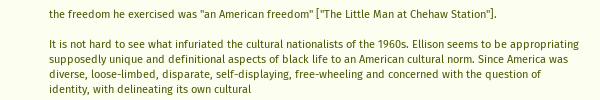the freedom he exercised was "an American freedom" ["The Little Man at Chehaw Station"].

It is not hard to see what infuriated the cultural nationalists of the 1960s. Ellison seems to be appropriating supposedly unique and definitional aspects of black life to an American cultural norm. Since America was diverse, loose-limbed, disparate, self-displaying, free-wheeling and concerned with the question of identity, with delineating its own cultural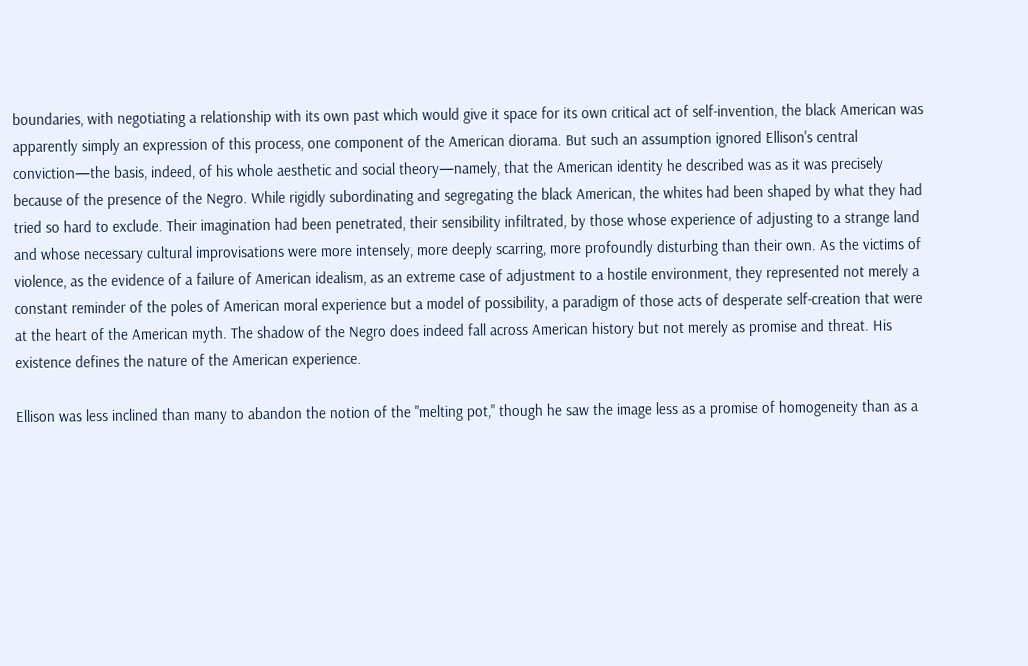boundaries, with negotiating a relationship with its own past which would give it space for its own critical act of self-invention, the black American was apparently simply an expression of this process, one component of the American diorama. But such an assumption ignored Ellison's central conviction—the basis, indeed, of his whole aesthetic and social theory—namely, that the American identity he described was as it was precisely because of the presence of the Negro. While rigidly subordinating and segregating the black American, the whites had been shaped by what they had tried so hard to exclude. Their imagination had been penetrated, their sensibility infiltrated, by those whose experience of adjusting to a strange land and whose necessary cultural improvisations were more intensely, more deeply scarring, more profoundly disturbing than their own. As the victims of violence, as the evidence of a failure of American idealism, as an extreme case of adjustment to a hostile environment, they represented not merely a constant reminder of the poles of American moral experience but a model of possibility, a paradigm of those acts of desperate self-creation that were at the heart of the American myth. The shadow of the Negro does indeed fall across American history but not merely as promise and threat. His existence defines the nature of the American experience.

Ellison was less inclined than many to abandon the notion of the "melting pot," though he saw the image less as a promise of homogeneity than as a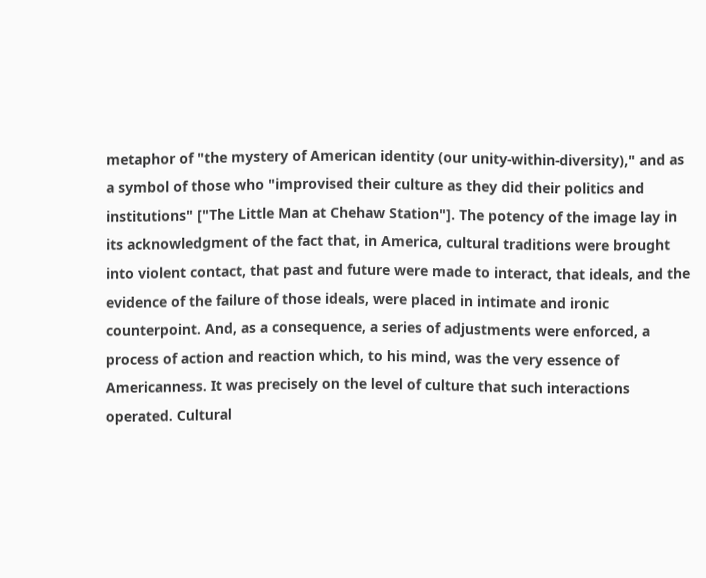metaphor of "the mystery of American identity (our unity-within-diversity)," and as a symbol of those who "improvised their culture as they did their politics and institutions" ["The Little Man at Chehaw Station"]. The potency of the image lay in its acknowledgment of the fact that, in America, cultural traditions were brought into violent contact, that past and future were made to interact, that ideals, and the evidence of the failure of those ideals, were placed in intimate and ironic counterpoint. And, as a consequence, a series of adjustments were enforced, a process of action and reaction which, to his mind, was the very essence of Americanness. It was precisely on the level of culture that such interactions operated. Cultural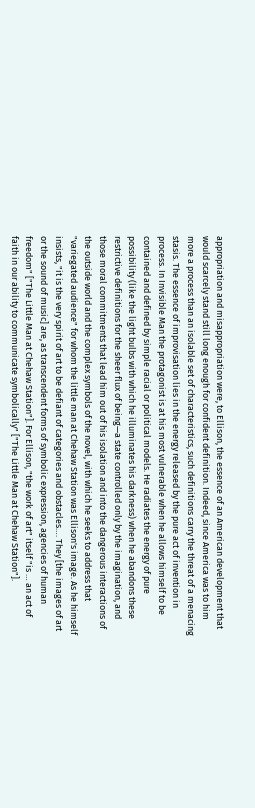appropriation and misappropriation were, to Ellison, the essence of an American development that would scarcely stand still long enough for confident definition. Indeed, since America was to him more a process than an isolable set of characteristics, such definitions carry the threat of a menacing stasis. The essence of improvisation lies in the energy released by the pure act of invention in process. In Invisible Man the protagonist is at his most vulnerable when he allows himself to be contained and defined by simple racial or political models. He radiates the energy of pure possibility (like the light bulbs with which he illuminates his darkness) when he abandons these restrictive definitions for the sheer flux of being—a state controlled only by the imagination, and those moral commitments that lead him out of his isolation and into the dangerous interactions of the outside world and the complex symbols of the novel, with which he seeks to address that "variegated audience" for whom the little man at Chehaw Station was Ellison's image. As he himself insists, "it is the very spirit of art to be defiant of categories and obstacles…. They [the images of art or the sound of music] are, as transcendent forms of symbolic expression, agencies of human freedom" ["The Little Man at Chehaw Station"]. For Ellison, "the work of art" itself "is … an act of faith in our ability to communicate symbolically" ["The Little Man at Chehaw Station"].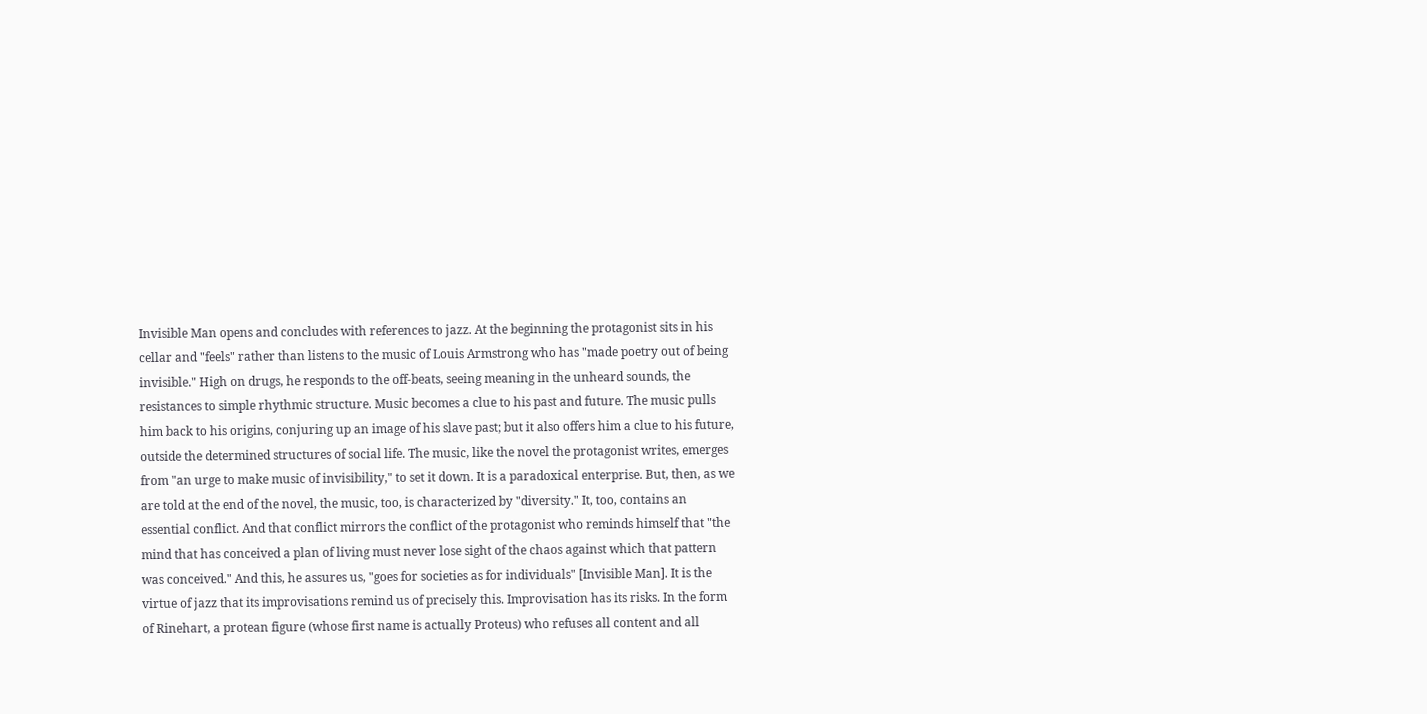Invisible Man opens and concludes with references to jazz. At the beginning the protagonist sits in his cellar and "feels" rather than listens to the music of Louis Armstrong who has "made poetry out of being invisible." High on drugs, he responds to the off-beats, seeing meaning in the unheard sounds, the resistances to simple rhythmic structure. Music becomes a clue to his past and future. The music pulls him back to his origins, conjuring up an image of his slave past; but it also offers him a clue to his future, outside the determined structures of social life. The music, like the novel the protagonist writes, emerges from "an urge to make music of invisibility," to set it down. It is a paradoxical enterprise. But, then, as we are told at the end of the novel, the music, too, is characterized by "diversity." It, too, contains an essential conflict. And that conflict mirrors the conflict of the protagonist who reminds himself that "the mind that has conceived a plan of living must never lose sight of the chaos against which that pattern was conceived." And this, he assures us, "goes for societies as for individuals" [Invisible Man]. It is the virtue of jazz that its improvisations remind us of precisely this. Improvisation has its risks. In the form of Rinehart, a protean figure (whose first name is actually Proteus) who refuses all content and all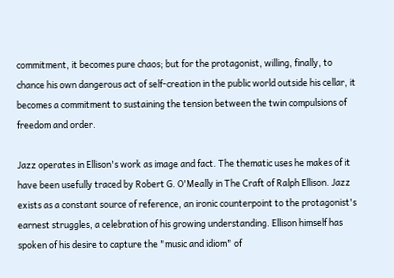commitment, it becomes pure chaos; but for the protagonist, willing, finally, to chance his own dangerous act of self-creation in the public world outside his cellar, it becomes a commitment to sustaining the tension between the twin compulsions of freedom and order.

Jazz operates in Ellison's work as image and fact. The thematic uses he makes of it have been usefully traced by Robert G. O'Meally in The Craft of Ralph Ellison. Jazz exists as a constant source of reference, an ironic counterpoint to the protagonist's earnest struggles, a celebration of his growing understanding. Ellison himself has spoken of his desire to capture the "music and idiom" of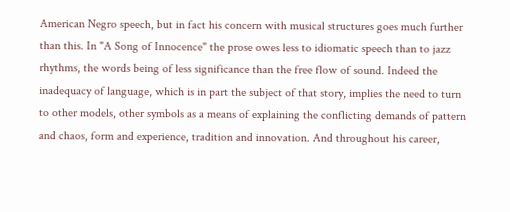American Negro speech, but in fact his concern with musical structures goes much further than this. In "A Song of Innocence" the prose owes less to idiomatic speech than to jazz rhythms, the words being of less significance than the free flow of sound. Indeed the inadequacy of language, which is in part the subject of that story, implies the need to turn to other models, other symbols as a means of explaining the conflicting demands of pattern and chaos, form and experience, tradition and innovation. And throughout his career,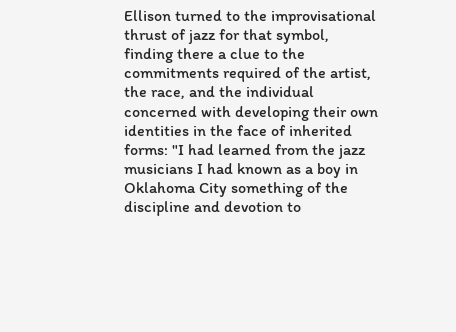Ellison turned to the improvisational thrust of jazz for that symbol, finding there a clue to the commitments required of the artist, the race, and the individual concerned with developing their own identities in the face of inherited forms: "I had learned from the jazz musicians I had known as a boy in Oklahoma City something of the discipline and devotion to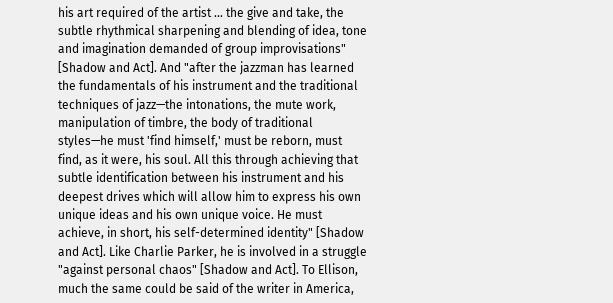his art required of the artist … the give and take, the subtle rhythmical sharpening and blending of idea, tone and imagination demanded of group improvisations" [Shadow and Act]. And "after the jazzman has learned the fundamentals of his instrument and the traditional techniques of jazz—the intonations, the mute work, manipulation of timbre, the body of traditional styles—he must 'find himself,' must be reborn, must find, as it were, his soul. All this through achieving that subtle identification between his instrument and his deepest drives which will allow him to express his own unique ideas and his own unique voice. He must achieve, in short, his self-determined identity" [Shadow and Act]. Like Charlie Parker, he is involved in a struggle "against personal chaos" [Shadow and Act]. To Ellison, much the same could be said of the writer in America,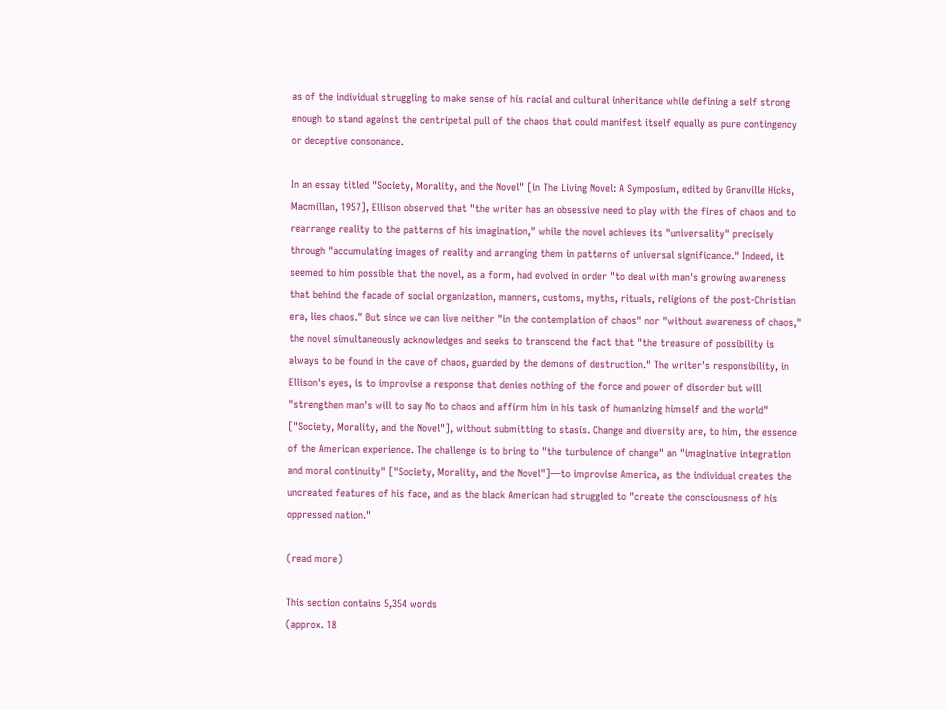as of the individual struggling to make sense of his racial and cultural inheritance while defining a self strong enough to stand against the centripetal pull of the chaos that could manifest itself equally as pure contingency or deceptive consonance.

In an essay titled "Society, Morality, and the Novel" [in The Living Novel: A Symposium, edited by Granville Hicks, Macmillan, 1957], Ellison observed that "the writer has an obsessive need to play with the fires of chaos and to rearrange reality to the patterns of his imagination," while the novel achieves its "universality" precisely through "accumulating images of reality and arranging them in patterns of universal significance." Indeed, it seemed to him possible that the novel, as a form, had evolved in order "to deal with man's growing awareness that behind the facade of social organization, manners, customs, myths, rituals, religions of the post-Christian era, lies chaos." But since we can live neither "in the contemplation of chaos" nor "without awareness of chaos," the novel simultaneously acknowledges and seeks to transcend the fact that "the treasure of possibility is always to be found in the cave of chaos, guarded by the demons of destruction." The writer's responsibility, in Ellison's eyes, is to improvise a response that denies nothing of the force and power of disorder but will "strengthen man's will to say No to chaos and affirm him in his task of humanizing himself and the world" ["Society, Morality, and the Novel"], without submitting to stasis. Change and diversity are, to him, the essence of the American experience. The challenge is to bring to "the turbulence of change" an "imaginative integration and moral continuity" ["Society, Morality, and the Novel"]—to improvise America, as the individual creates the uncreated features of his face, and as the black American had struggled to "create the consciousness of his oppressed nation."

(read more)

This section contains 5,354 words
(approx. 18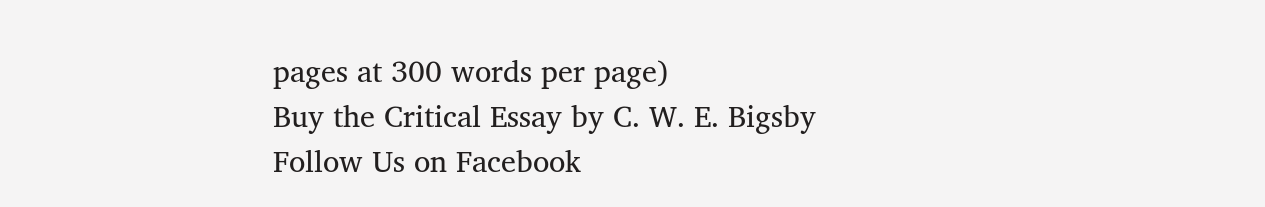pages at 300 words per page)
Buy the Critical Essay by C. W. E. Bigsby
Follow Us on Facebook